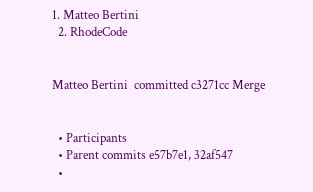1. Matteo Bertini
  2. RhodeCode


Matteo Bertini  committed c3271cc Merge


  • Participants
  • Parent commits e57b7e1, 32af547
  •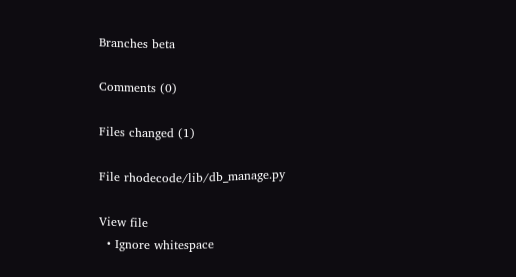Branches beta

Comments (0)

Files changed (1)

File rhodecode/lib/db_manage.py

View file
  • Ignore whitespace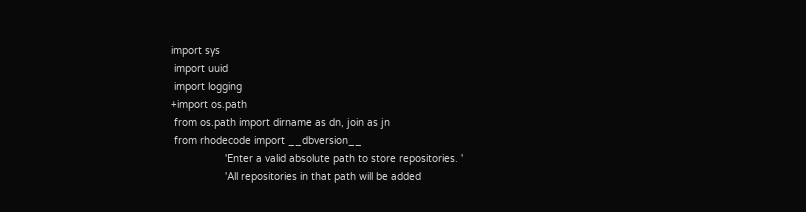import sys
 import uuid
 import logging
+import os.path
 from os.path import dirname as dn, join as jn
 from rhodecode import __dbversion__
                  'Enter a valid absolute path to store repositories. '
                  'All repositories in that path will be added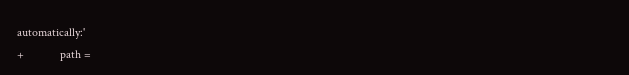automatically:'
+            path =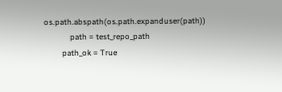os.path.abspath(os.path.expanduser(path))
             path = test_repo_path
         path_ok = True